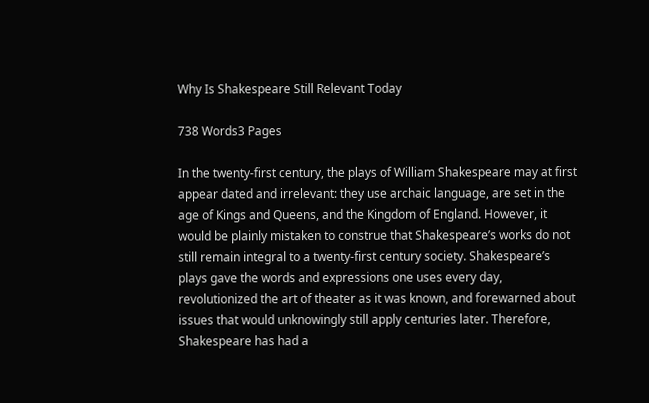Why Is Shakespeare Still Relevant Today

738 Words3 Pages

In the twenty-first century, the plays of William Shakespeare may at first appear dated and irrelevant: they use archaic language, are set in the age of Kings and Queens, and the Kingdom of England. However, it would be plainly mistaken to construe that Shakespeare’s works do not still remain integral to a twenty-first century society. Shakespeare’s plays gave the words and expressions one uses every day, revolutionized the art of theater as it was known, and forewarned about issues that would unknowingly still apply centuries later. Therefore, Shakespeare has had a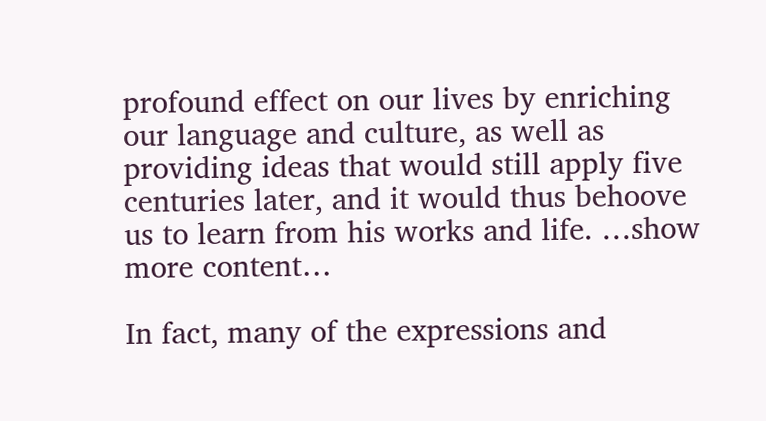profound effect on our lives by enriching our language and culture, as well as providing ideas that would still apply five centuries later, and it would thus behoove us to learn from his works and life. …show more content…

In fact, many of the expressions and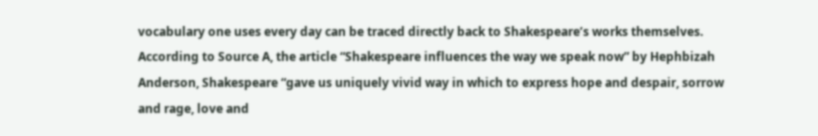vocabulary one uses every day can be traced directly back to Shakespeare’s works themselves. According to Source A, the article “Shakespeare influences the way we speak now” by Hephbizah Anderson, Shakespeare “gave us uniquely vivid way in which to express hope and despair, sorrow and rage, love and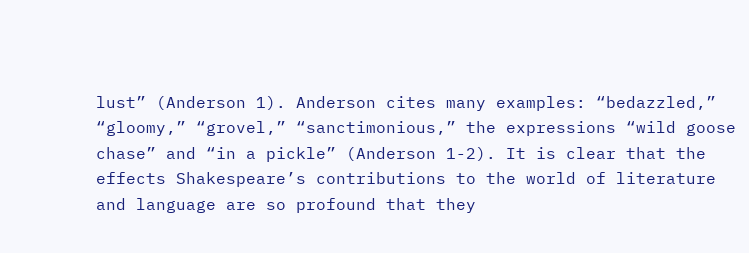lust” (Anderson 1). Anderson cites many examples: “bedazzled,” “gloomy,” “grovel,” “sanctimonious,” the expressions “wild goose chase” and “in a pickle” (Anderson 1-2). It is clear that the effects Shakespeare’s contributions to the world of literature and language are so profound that they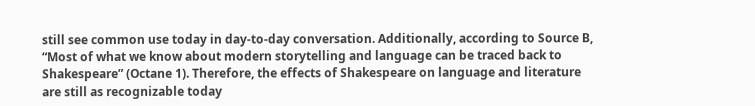still see common use today in day-to-day conversation. Additionally, according to Source B, “Most of what we know about modern storytelling and language can be traced back to Shakespeare” (Octane 1). Therefore, the effects of Shakespeare on language and literature are still as recognizable today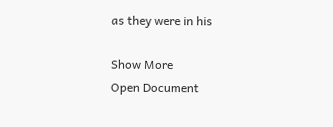as they were in his

Show More
Open Document